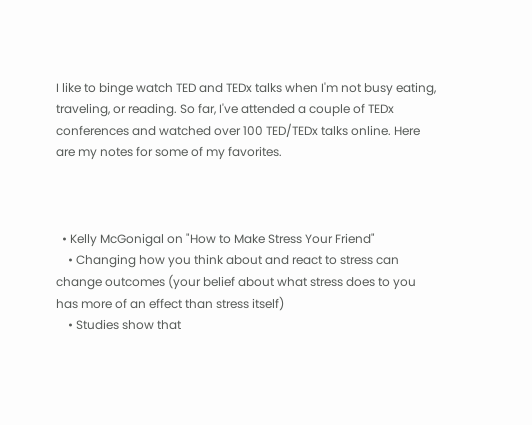I like to binge watch TED and TEDx talks when I'm not busy eating, traveling, or reading. So far, I've attended a couple of TEDx conferences and watched over 100 TED/TEDx talks online. Here are my notes for some of my favorites.



  • Kelly McGonigal on "How to Make Stress Your Friend"
    • Changing how you think about and react to stress can change outcomes (your belief about what stress does to you has more of an effect than stress itself)
    • Studies show that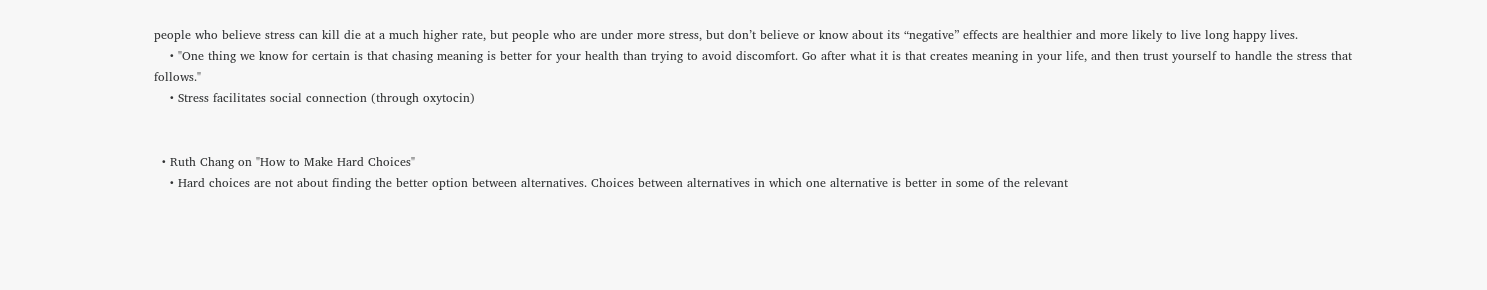people who believe stress can kill die at a much higher rate, but people who are under more stress, but don’t believe or know about its “negative” effects are healthier and more likely to live long happy lives.
    • "One thing we know for certain is that chasing meaning is better for your health than trying to avoid discomfort. Go after what it is that creates meaning in your life, and then trust yourself to handle the stress that follows."
    • Stress facilitates social connection (through oxytocin)


  • Ruth Chang on "How to Make Hard Choices"
    • Hard choices are not about finding the better option between alternatives. Choices between alternatives in which one alternative is better in some of the relevant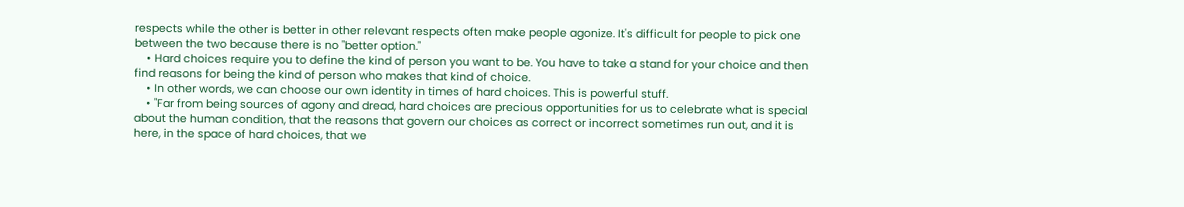respects while the other is better in other relevant respects often make people agonize. It's difficult for people to pick one between the two because there is no "better option."
    • Hard choices require you to define the kind of person you want to be. You have to take a stand for your choice and then find reasons for being the kind of person who makes that kind of choice.
    • In other words, we can choose our own identity in times of hard choices. This is powerful stuff.
    • "Far from being sources of agony and dread, hard choices are precious opportunities for us to celebrate what is special about the human condition, that the reasons that govern our choices as correct or incorrect sometimes run out, and it is here, in the space of hard choices, that we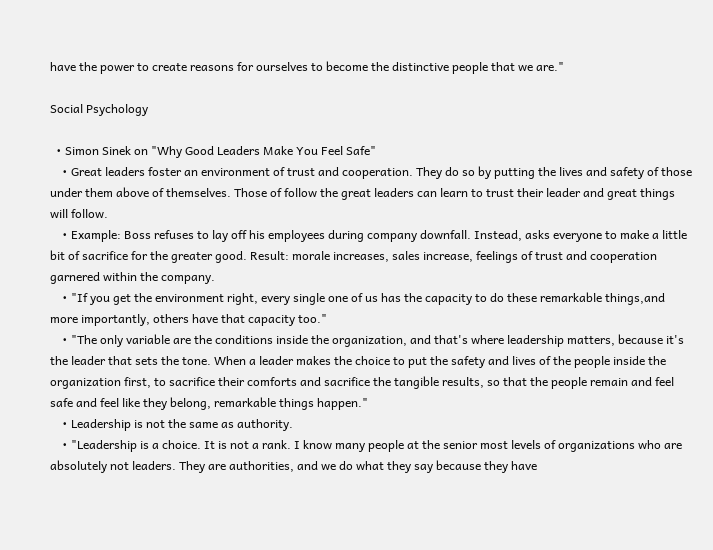have the power to create reasons for ourselves to become the distinctive people that we are."

Social Psychology

  • Simon Sinek on "Why Good Leaders Make You Feel Safe"
    • Great leaders foster an environment of trust and cooperation. They do so by putting the lives and safety of those under them above of themselves. Those of follow the great leaders can learn to trust their leader and great things will follow.
    • Example: Boss refuses to lay off his employees during company downfall. Instead, asks everyone to make a little bit of sacrifice for the greater good. Result: morale increases, sales increase, feelings of trust and cooperation garnered within the company.
    • "If you get the environment right, every single one of us has the capacity to do these remarkable things,and more importantly, others have that capacity too."
    • "The only variable are the conditions inside the organization, and that's where leadership matters, because it's the leader that sets the tone. When a leader makes the choice to put the safety and lives of the people inside the organization first, to sacrifice their comforts and sacrifice the tangible results, so that the people remain and feel safe and feel like they belong, remarkable things happen."
    • Leadership is not the same as authority.
    • "Leadership is a choice. It is not a rank. I know many people at the senior most levels of organizations who are absolutely not leaders. They are authorities, and we do what they say because they have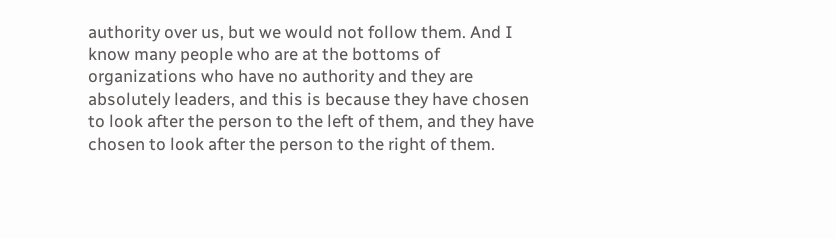authority over us, but we would not follow them. And I know many people who are at the bottoms of organizations who have no authority and they are absolutely leaders, and this is because they have chosen to look after the person to the left of them, and they have chosen to look after the person to the right of them.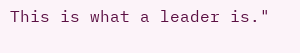This is what a leader is."